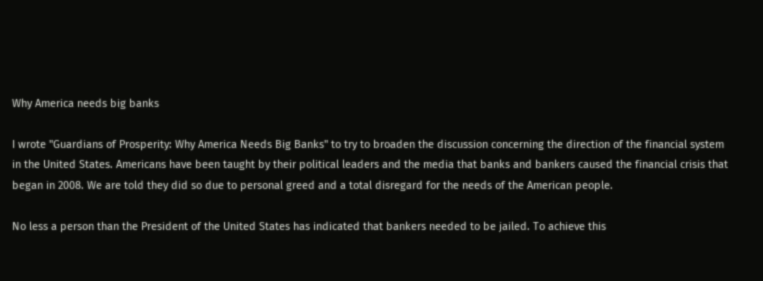Why America needs big banks

I wrote "Guardians of Prosperity: Why America Needs Big Banks" to try to broaden the discussion concerning the direction of the financial system in the United States. Americans have been taught by their political leaders and the media that banks and bankers caused the financial crisis that began in 2008. We are told they did so due to personal greed and a total disregard for the needs of the American people.

No less a person than the President of the United States has indicated that bankers needed to be jailed. To achieve this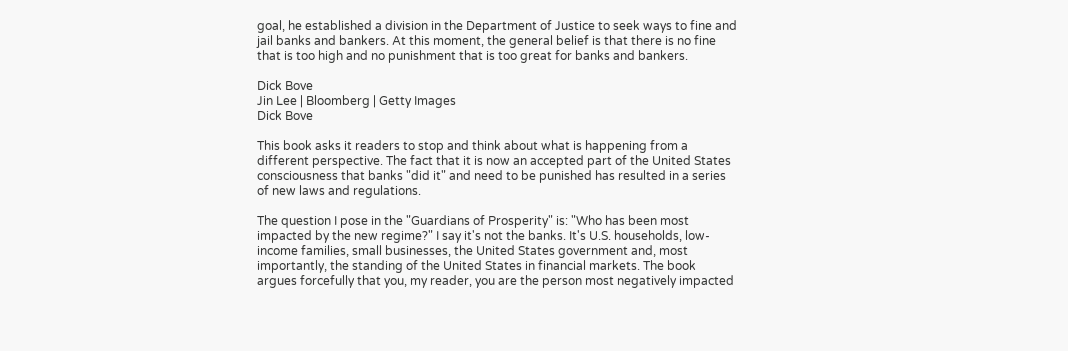goal, he established a division in the Department of Justice to seek ways to fine and jail banks and bankers. At this moment, the general belief is that there is no fine that is too high and no punishment that is too great for banks and bankers.

Dick Bove
Jin Lee | Bloomberg | Getty Images
Dick Bove

This book asks it readers to stop and think about what is happening from a different perspective. The fact that it is now an accepted part of the United States consciousness that banks "did it" and need to be punished has resulted in a series of new laws and regulations.

The question I pose in the "Guardians of Prosperity" is: "Who has been most impacted by the new regime?" I say it's not the banks. It's U.S. households, low-income families, small businesses, the United States government and, most importantly, the standing of the United States in financial markets. The book argues forcefully that you, my reader, you are the person most negatively impacted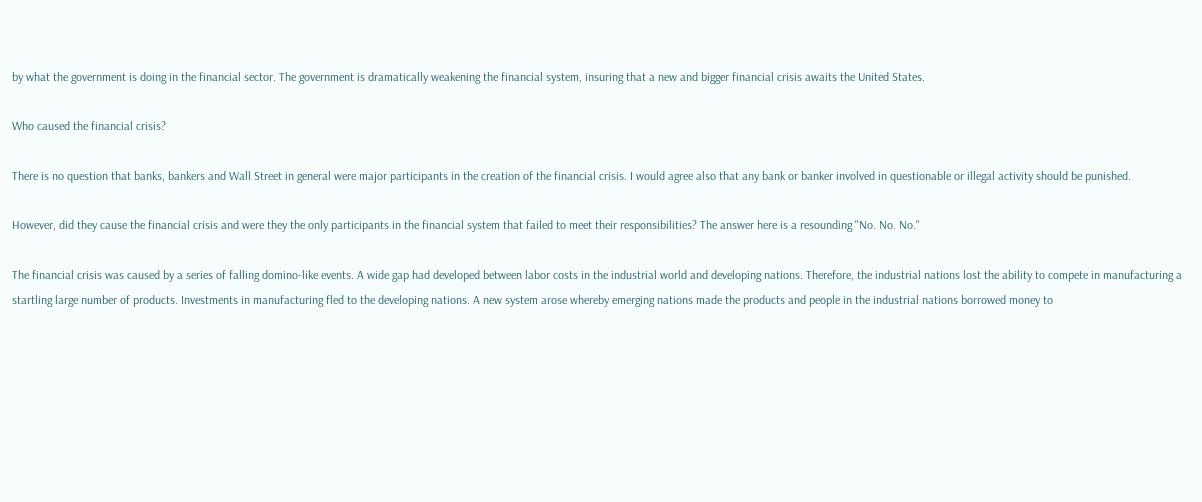by what the government is doing in the financial sector. The government is dramatically weakening the financial system, insuring that a new and bigger financial crisis awaits the United States.

Who caused the financial crisis?

There is no question that banks, bankers and Wall Street in general were major participants in the creation of the financial crisis. I would agree also that any bank or banker involved in questionable or illegal activity should be punished.

However, did they cause the financial crisis and were they the only participants in the financial system that failed to meet their responsibilities? The answer here is a resounding "No. No. No."

The financial crisis was caused by a series of falling domino-like events. A wide gap had developed between labor costs in the industrial world and developing nations. Therefore, the industrial nations lost the ability to compete in manufacturing a startling large number of products. Investments in manufacturing fled to the developing nations. A new system arose whereby emerging nations made the products and people in the industrial nations borrowed money to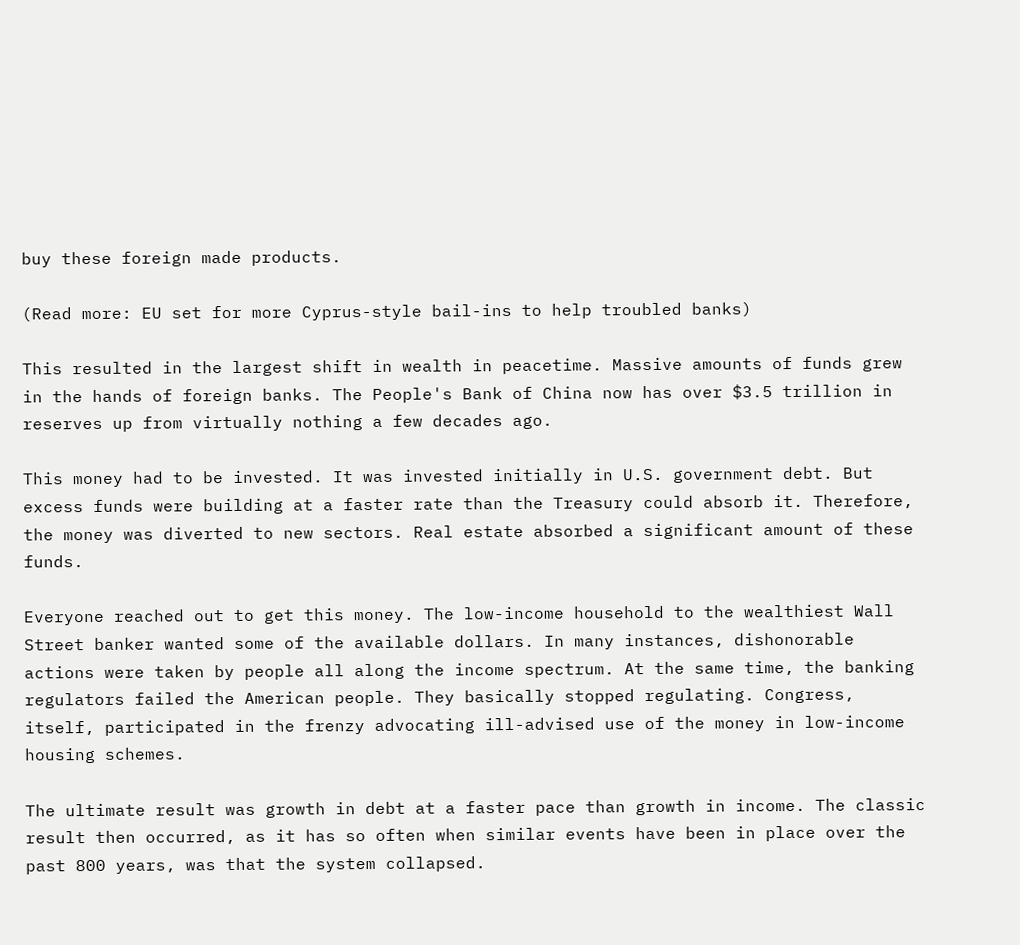buy these foreign made products.

(Read more: EU set for more Cyprus-style bail-ins to help troubled banks)

This resulted in the largest shift in wealth in peacetime. Massive amounts of funds grew in the hands of foreign banks. The People's Bank of China now has over $3.5 trillion in reserves up from virtually nothing a few decades ago.

This money had to be invested. It was invested initially in U.S. government debt. But excess funds were building at a faster rate than the Treasury could absorb it. Therefore, the money was diverted to new sectors. Real estate absorbed a significant amount of these funds.

Everyone reached out to get this money. The low-income household to the wealthiest Wall Street banker wanted some of the available dollars. In many instances, dishonorable actions were taken by people all along the income spectrum. At the same time, the banking regulators failed the American people. They basically stopped regulating. Congress, itself, participated in the frenzy advocating ill-advised use of the money in low-income housing schemes.

The ultimate result was growth in debt at a faster pace than growth in income. The classic result then occurred, as it has so often when similar events have been in place over the past 800 years, was that the system collapsed.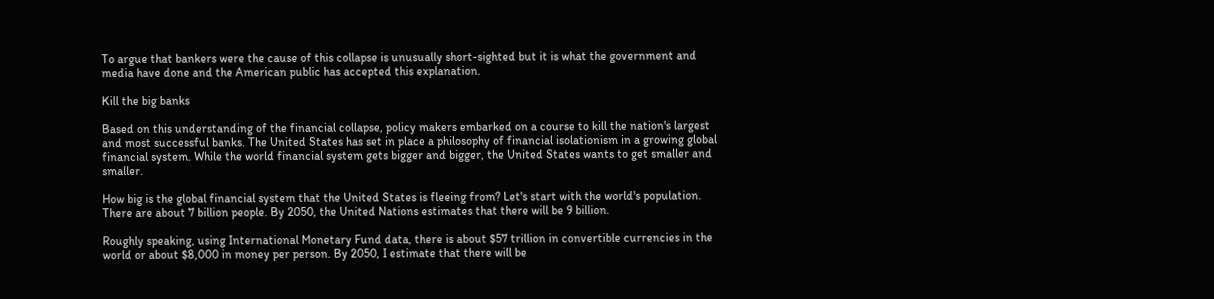To argue that bankers were the cause of this collapse is unusually short-sighted but it is what the government and media have done and the American public has accepted this explanation.

Kill the big banks

Based on this understanding of the financial collapse, policy makers embarked on a course to kill the nation's largest and most successful banks. The United States has set in place a philosophy of financial isolationism in a growing global financial system. While the world financial system gets bigger and bigger, the United States wants to get smaller and smaller.

How big is the global financial system that the United States is fleeing from? Let's start with the world's population. There are about 7 billion people. By 2050, the United Nations estimates that there will be 9 billion.

Roughly speaking, using International Monetary Fund data, there is about $57 trillion in convertible currencies in the world or about $8,000 in money per person. By 2050, I estimate that there will be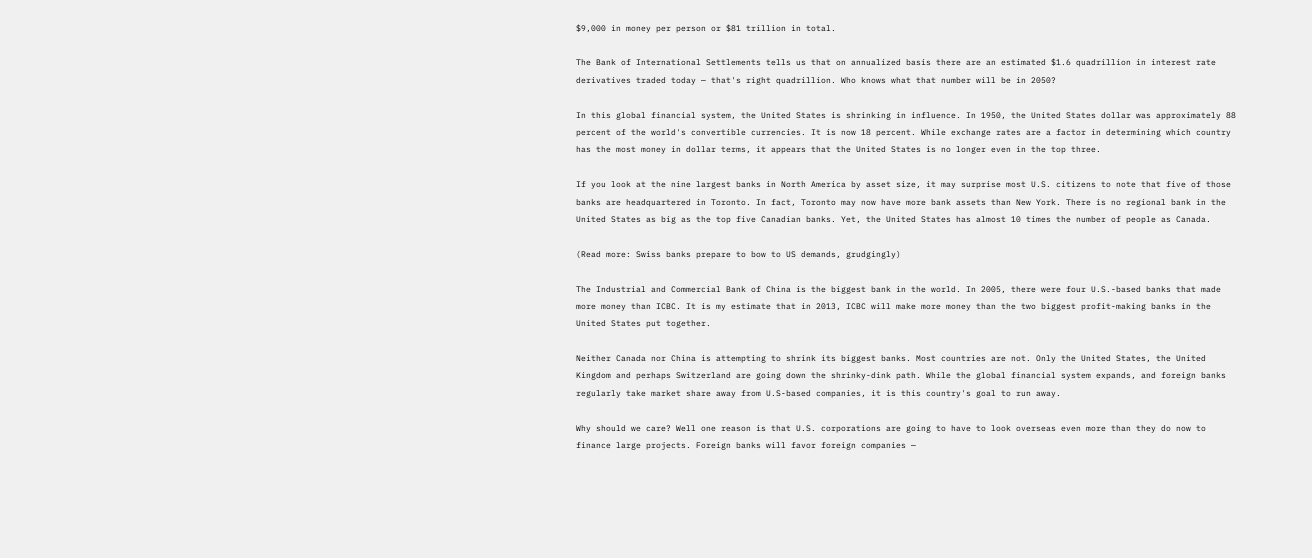$9,000 in money per person or $81 trillion in total.

The Bank of International Settlements tells us that on annualized basis there are an estimated $1.6 quadrillion in interest rate derivatives traded today — that's right quadrillion. Who knows what that number will be in 2050?

In this global financial system, the United States is shrinking in influence. In 1950, the United States dollar was approximately 88 percent of the world's convertible currencies. It is now 18 percent. While exchange rates are a factor in determining which country has the most money in dollar terms, it appears that the United States is no longer even in the top three.

If you look at the nine largest banks in North America by asset size, it may surprise most U.S. citizens to note that five of those banks are headquartered in Toronto. In fact, Toronto may now have more bank assets than New York. There is no regional bank in the United States as big as the top five Canadian banks. Yet, the United States has almost 10 times the number of people as Canada.

(Read more: Swiss banks prepare to bow to US demands, grudgingly)

The Industrial and Commercial Bank of China is the biggest bank in the world. In 2005, there were four U.S.-based banks that made more money than ICBC. It is my estimate that in 2013, ICBC will make more money than the two biggest profit-making banks in the United States put together.

Neither Canada nor China is attempting to shrink its biggest banks. Most countries are not. Only the United States, the United Kingdom and perhaps Switzerland are going down the shrinky-dink path. While the global financial system expands, and foreign banks regularly take market share away from U.S-based companies, it is this country's goal to run away.

Why should we care? Well one reason is that U.S. corporations are going to have to look overseas even more than they do now to finance large projects. Foreign banks will favor foreign companies —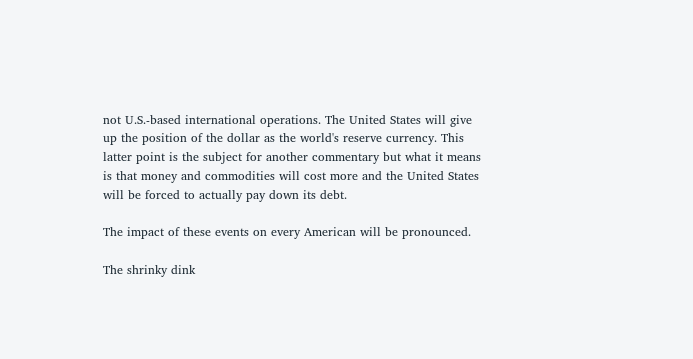not U.S.-based international operations. The United States will give up the position of the dollar as the world's reserve currency. This latter point is the subject for another commentary but what it means is that money and commodities will cost more and the United States will be forced to actually pay down its debt.

The impact of these events on every American will be pronounced.

The shrinky dink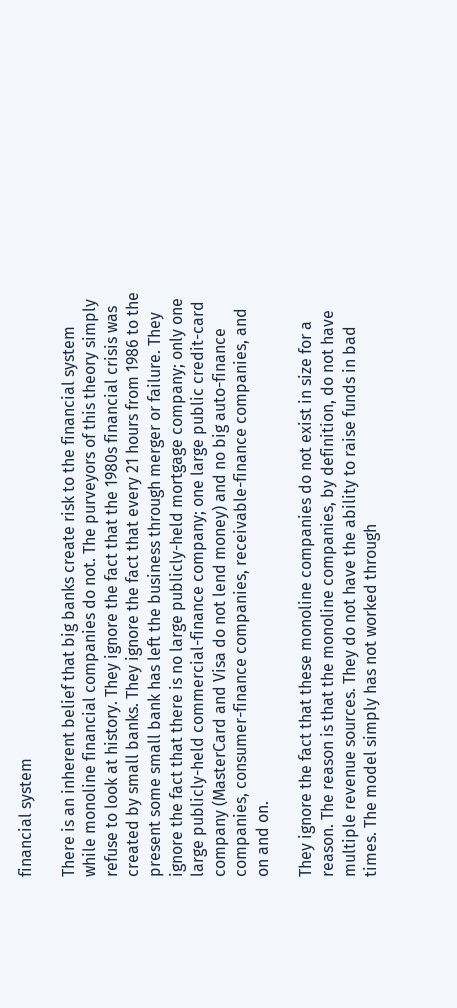financial system

There is an inherent belief that big banks create risk to the financial system while monoline financial companies do not. The purveyors of this theory simply refuse to look at history. They ignore the fact that the 1980s financial crisis was created by small banks. They ignore the fact that every 21 hours from 1986 to the present some small bank has left the business through merger or failure. They ignore the fact that there is no large publicly-held mortgage company; only one large publicly-held commercial-finance company; one large public credit-card company (MasterCard and Visa do not lend money) and no big auto-finance companies, consumer-finance companies, receivable-finance companies, and on and on.

They ignore the fact that these monoline companies do not exist in size for a reason. The reason is that the monoline companies, by definition, do not have multiple revenue sources. They do not have the ability to raise funds in bad times. The model simply has not worked through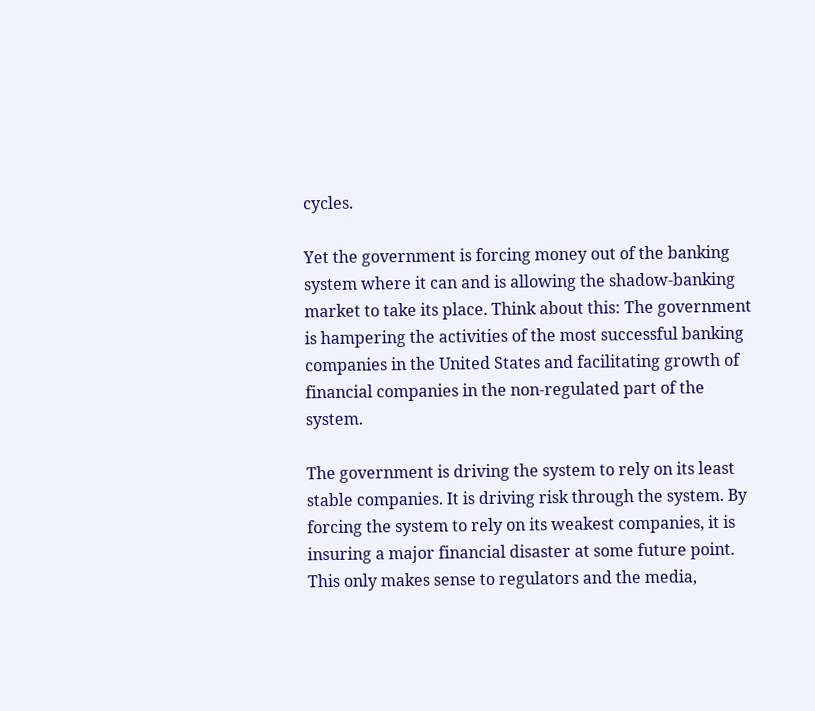cycles.

Yet the government is forcing money out of the banking system where it can and is allowing the shadow-banking market to take its place. Think about this: The government is hampering the activities of the most successful banking companies in the United States and facilitating growth of financial companies in the non-regulated part of the system.

The government is driving the system to rely on its least stable companies. It is driving risk through the system. By forcing the system to rely on its weakest companies, it is insuring a major financial disaster at some future point. This only makes sense to regulators and the media,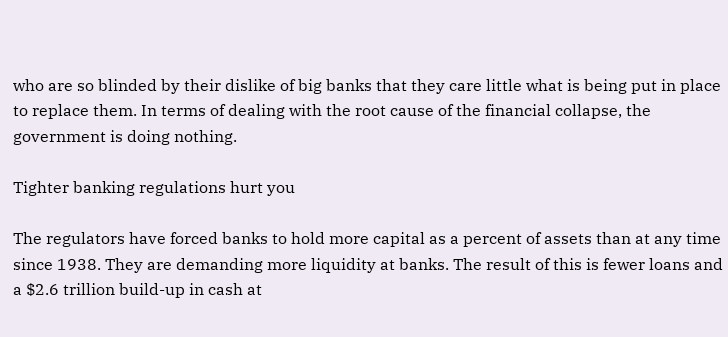who are so blinded by their dislike of big banks that they care little what is being put in place to replace them. In terms of dealing with the root cause of the financial collapse, the government is doing nothing.

Tighter banking regulations hurt you

The regulators have forced banks to hold more capital as a percent of assets than at any time since 1938. They are demanding more liquidity at banks. The result of this is fewer loans and a $2.6 trillion build-up in cash at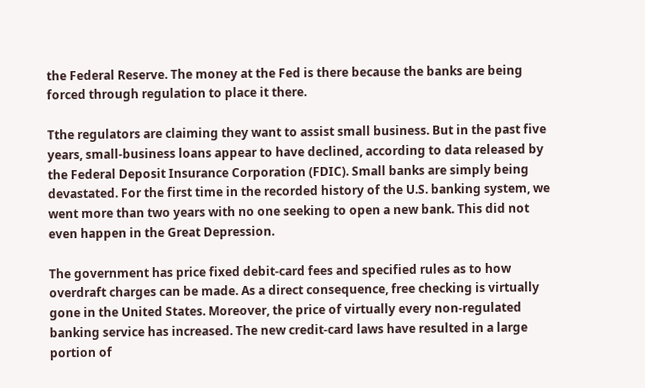the Federal Reserve. The money at the Fed is there because the banks are being forced through regulation to place it there.

Tthe regulators are claiming they want to assist small business. But in the past five years, small-business loans appear to have declined, according to data released by the Federal Deposit Insurance Corporation (FDIC). Small banks are simply being devastated. For the first time in the recorded history of the U.S. banking system, we went more than two years with no one seeking to open a new bank. This did not even happen in the Great Depression.

The government has price fixed debit-card fees and specified rules as to how overdraft charges can be made. As a direct consequence, free checking is virtually gone in the United States. Moreover, the price of virtually every non-regulated banking service has increased. The new credit-card laws have resulted in a large portion of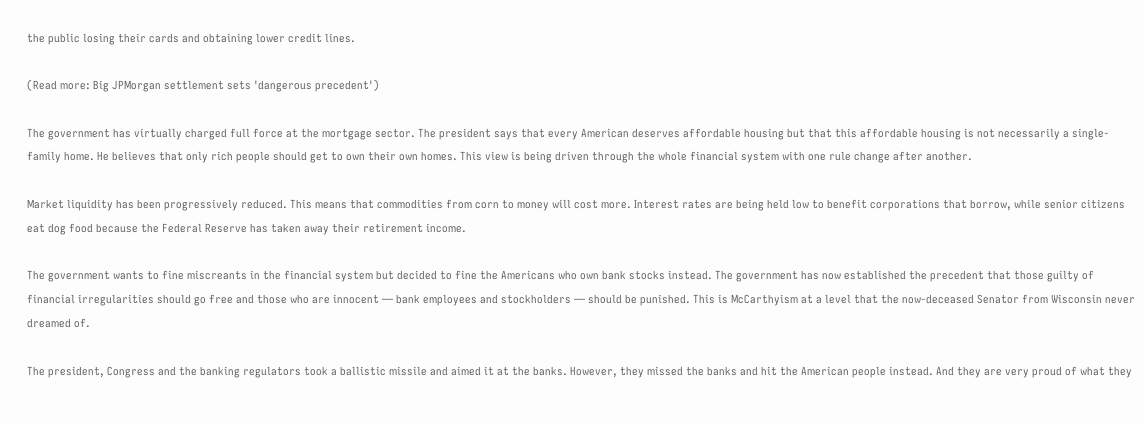the public losing their cards and obtaining lower credit lines.

(Read more: Big JPMorgan settlement sets 'dangerous precedent')

The government has virtually charged full force at the mortgage sector. The president says that every American deserves affordable housing but that this affordable housing is not necessarily a single-family home. He believes that only rich people should get to own their own homes. This view is being driven through the whole financial system with one rule change after another.

Market liquidity has been progressively reduced. This means that commodities from corn to money will cost more. Interest rates are being held low to benefit corporations that borrow, while senior citizens eat dog food because the Federal Reserve has taken away their retirement income.

The government wants to fine miscreants in the financial system but decided to fine the Americans who own bank stocks instead. The government has now established the precedent that those guilty of financial irregularities should go free and those who are innocent — bank employees and stockholders — should be punished. This is McCarthyism at a level that the now-deceased Senator from Wisconsin never dreamed of.

The president, Congress and the banking regulators took a ballistic missile and aimed it at the banks. However, they missed the banks and hit the American people instead. And they are very proud of what they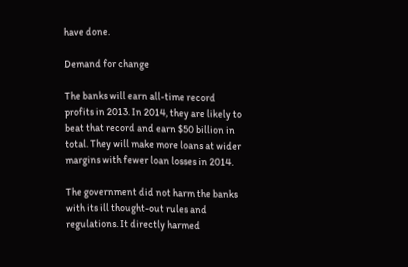have done.

Demand for change

The banks will earn all-time record profits in 2013. In 2014, they are likely to beat that record and earn $50 billion in total. They will make more loans at wider margins with fewer loan losses in 2014.

The government did not harm the banks with its ill thought-out rules and regulations. It directly harmed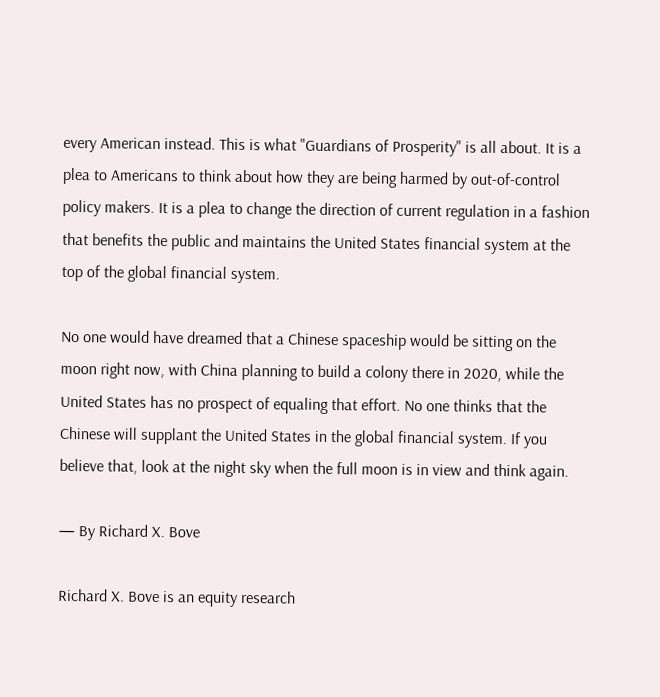every American instead. This is what "Guardians of Prosperity" is all about. It is a plea to Americans to think about how they are being harmed by out-of-control policy makers. It is a plea to change the direction of current regulation in a fashion that benefits the public and maintains the United States financial system at the top of the global financial system.

No one would have dreamed that a Chinese spaceship would be sitting on the moon right now, with China planning to build a colony there in 2020, while the United States has no prospect of equaling that effort. No one thinks that the Chinese will supplant the United States in the global financial system. If you believe that, look at the night sky when the full moon is in view and think again.

— By Richard X. Bove

Richard X. Bove is an equity research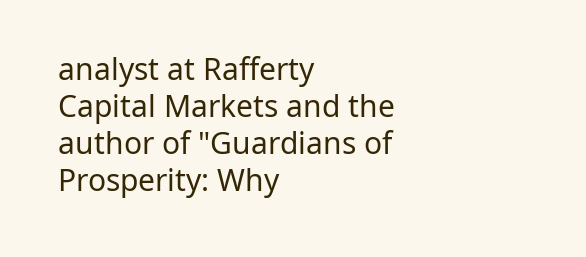analyst at Rafferty Capital Markets and the author of "Guardians of Prosperity: Why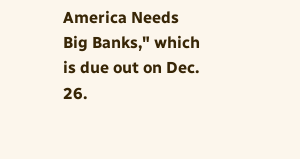America Needs Big Banks," which is due out on Dec. 26.